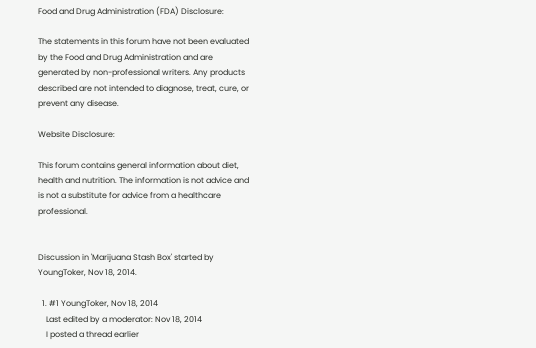Food and Drug Administration (FDA) Disclosure:

The statements in this forum have not been evaluated by the Food and Drug Administration and are generated by non-professional writers. Any products described are not intended to diagnose, treat, cure, or prevent any disease.

Website Disclosure:

This forum contains general information about diet, health and nutrition. The information is not advice and is not a substitute for advice from a healthcare professional.


Discussion in 'Marijuana Stash Box' started by YoungToker, Nov 18, 2014.

  1. #1 YoungToker, Nov 18, 2014
    Last edited by a moderator: Nov 18, 2014
    I posted a thread earlier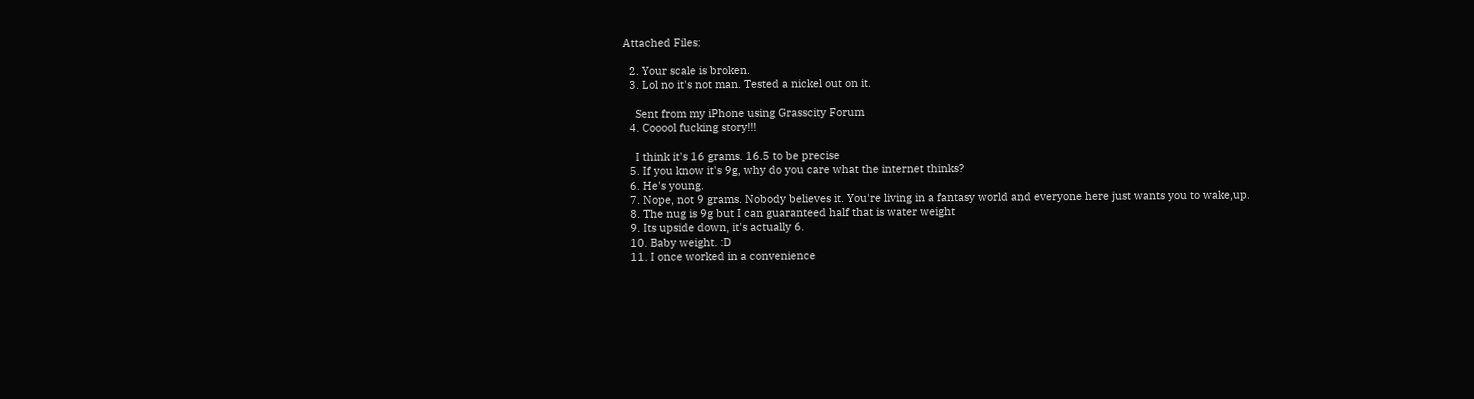Attached Files:

  2. Your scale is broken.
  3. Lol no it's not man. Tested a nickel out on it.

    Sent from my iPhone using Grasscity Forum
  4. Cooool fucking story!!!

    I think it's 16 grams. 16.5 to be precise
  5. If you know it's 9g, why do you care what the internet thinks?
  6. He's young.
  7. Nope, not 9 grams. Nobody believes it. You're living in a fantasy world and everyone here just wants you to wake,up.
  8. The nug is 9g but I can guaranteed half that is water weight
  9. Its upside down, it's actually 6.
  10. Baby weight. :D
  11. I once worked in a convenience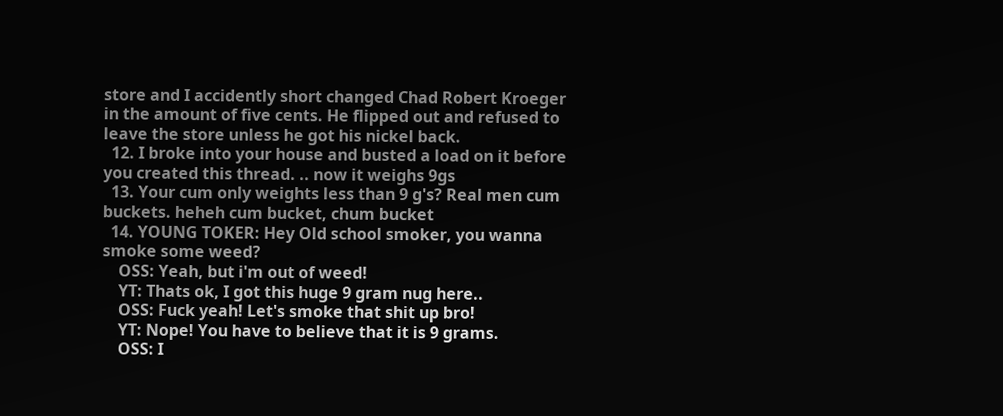store and I accidently short changed Chad Robert Kroeger in the amount of five cents. He flipped out and refused to leave the store unless he got his nickel back.
  12. I broke into your house and busted a load on it before you created this thread. .. now it weighs 9gs
  13. Your cum only weights less than 9 g's? Real men cum buckets. heheh cum bucket, chum bucket
  14. YOUNG TOKER: Hey Old school smoker, you wanna smoke some weed?
    OSS: Yeah, but i'm out of weed!
    YT: Thats ok, I got this huge 9 gram nug here..
    OSS: Fuck yeah! Let's smoke that shit up bro!
    YT: Nope! You have to believe that it is 9 grams.
    OSS: I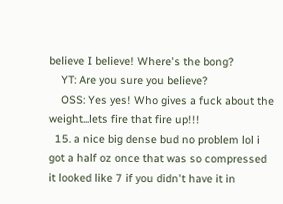believe I believe! Where's the bong?
    YT: Are you sure you believe?
    OSS: Yes yes! Who gives a fuck about the weight...lets fire that fire up!!!
  15. a nice big dense bud no problem lol i got a half oz once that was so compressed it looked like 7 if you didn't have it in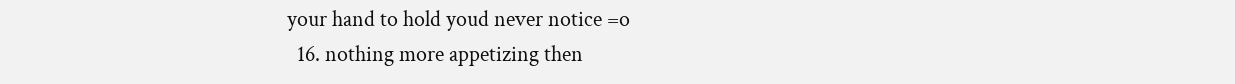your hand to hold youd never notice =o
  16. nothing more appetizing then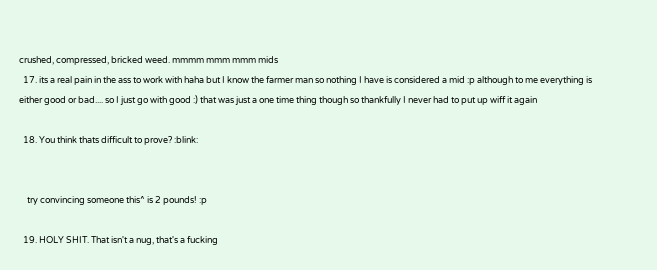crushed, compressed, bricked weed. mmmm mmm mmm mids
  17. its a real pain in the ass to work with haha but I know the farmer man so nothing I have is considered a mid :p although to me everything is either good or bad.... so I just go with good :) that was just a one time thing though so thankfully I never had to put up wiff it again

  18. You think thats difficult to prove? :blink:


    try convincing someone this^ is 2 pounds! :p

  19. HOLY SHIT. That isn't a nug, that's a fucking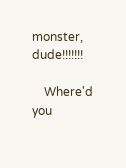monster, dude!!!!!!!

    Where'd you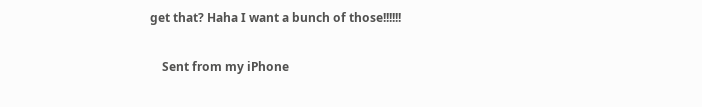get that? Haha I want a bunch of those!!!!!!

    Sent from my iPhone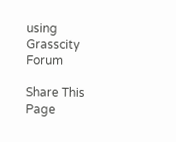using Grasscity Forum

Share This Page